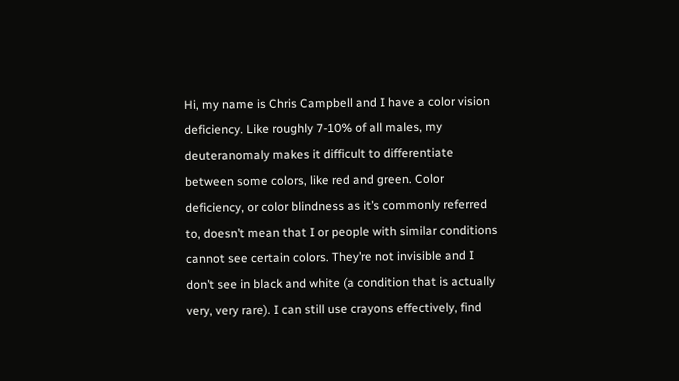Hi, my name is Chris Campbell and I have a color vision deficiency. Like roughly 7-10% of all males, my deuteranomaly makes it difficult to differentiate between some colors, like red and green. Color deficiency, or color blindness as it’s commonly referred to, doesn’t mean that I or people with similar conditions cannot see certain colors. They’re not invisible and I don’t see in black and white (a condition that is actually very, very rare). I can still use crayons effectively, find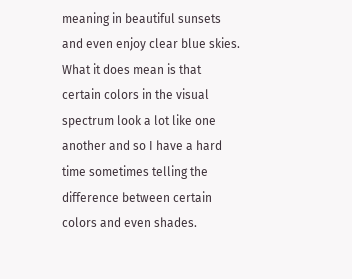meaning in beautiful sunsets and even enjoy clear blue skies. What it does mean is that certain colors in the visual spectrum look a lot like one another and so I have a hard time sometimes telling the difference between certain colors and even shades.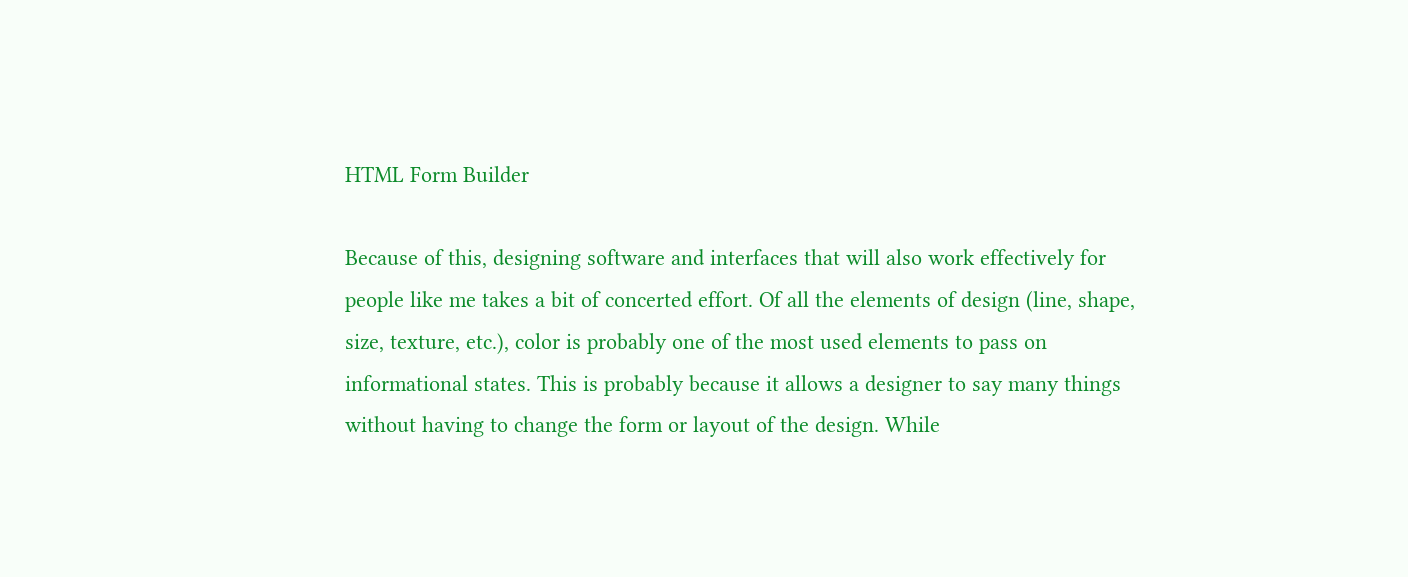HTML Form Builder

Because of this, designing software and interfaces that will also work effectively for people like me takes a bit of concerted effort. Of all the elements of design (line, shape, size, texture, etc.), color is probably one of the most used elements to pass on informational states. This is probably because it allows a designer to say many things without having to change the form or layout of the design. While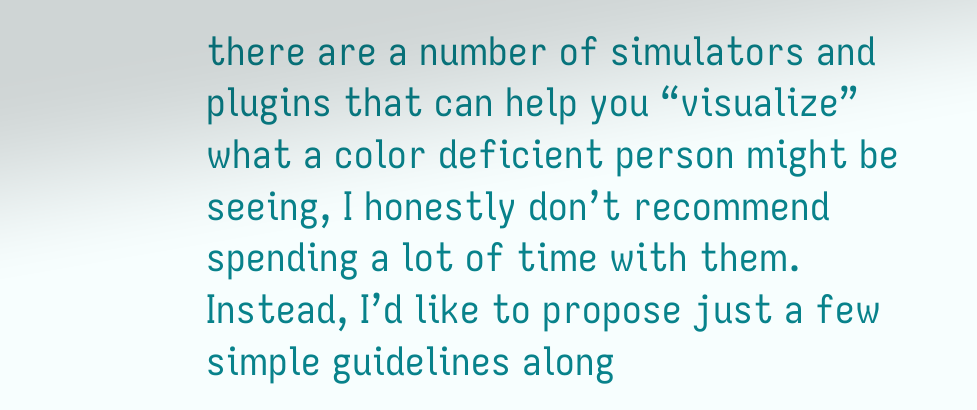there are a number of simulators and plugins that can help you “visualize” what a color deficient person might be seeing, I honestly don’t recommend spending a lot of time with them. Instead, I’d like to propose just a few simple guidelines along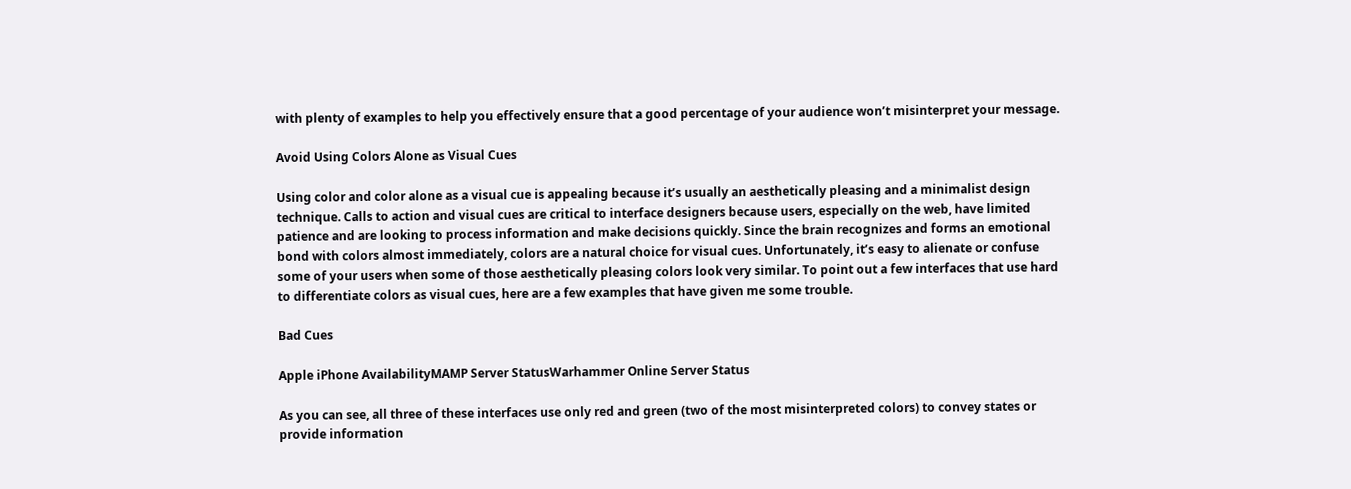with plenty of examples to help you effectively ensure that a good percentage of your audience won’t misinterpret your message.

Avoid Using Colors Alone as Visual Cues

Using color and color alone as a visual cue is appealing because it’s usually an aesthetically pleasing and a minimalist design technique. Calls to action and visual cues are critical to interface designers because users, especially on the web, have limited patience and are looking to process information and make decisions quickly. Since the brain recognizes and forms an emotional bond with colors almost immediately, colors are a natural choice for visual cues. Unfortunately, it’s easy to alienate or confuse some of your users when some of those aesthetically pleasing colors look very similar. To point out a few interfaces that use hard to differentiate colors as visual cues, here are a few examples that have given me some trouble.

Bad Cues

Apple iPhone AvailabilityMAMP Server StatusWarhammer Online Server Status

As you can see, all three of these interfaces use only red and green (two of the most misinterpreted colors) to convey states or provide information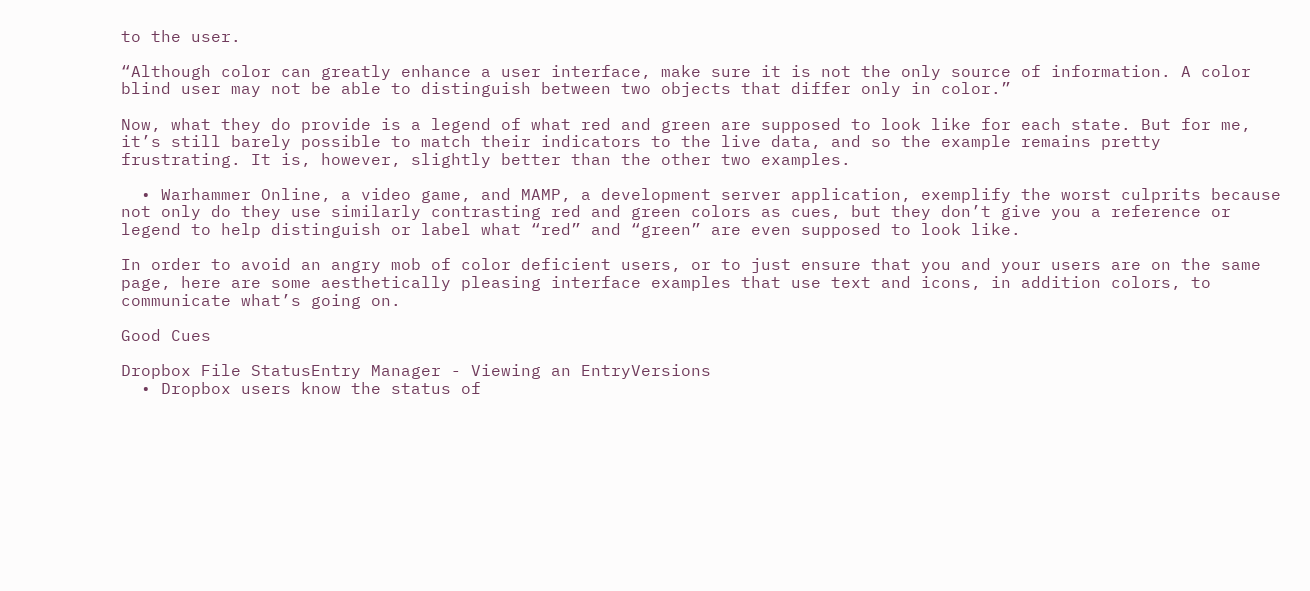to the user.

“Although color can greatly enhance a user interface, make sure it is not the only source of information. A color blind user may not be able to distinguish between two objects that differ only in color.”

Now, what they do provide is a legend of what red and green are supposed to look like for each state. But for me, it’s still barely possible to match their indicators to the live data, and so the example remains pretty frustrating. It is, however, slightly better than the other two examples.

  • Warhammer Online, a video game, and MAMP, a development server application, exemplify the worst culprits because not only do they use similarly contrasting red and green colors as cues, but they don’t give you a reference or legend to help distinguish or label what “red” and “green” are even supposed to look like.

In order to avoid an angry mob of color deficient users, or to just ensure that you and your users are on the same page, here are some aesthetically pleasing interface examples that use text and icons, in addition colors, to communicate what’s going on.

Good Cues

Dropbox File StatusEntry Manager - Viewing an EntryVersions
  • Dropbox users know the status of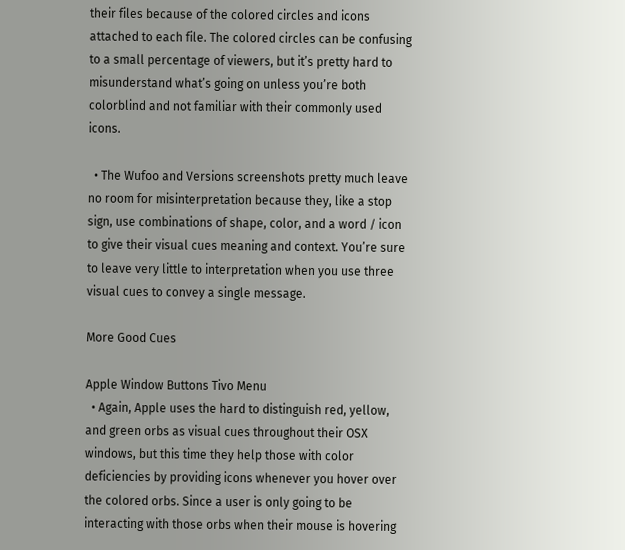their files because of the colored circles and icons attached to each file. The colored circles can be confusing to a small percentage of viewers, but it’s pretty hard to misunderstand what’s going on unless you’re both colorblind and not familiar with their commonly used icons.

  • The Wufoo and Versions screenshots pretty much leave no room for misinterpretation because they, like a stop sign, use combinations of shape, color, and a word / icon to give their visual cues meaning and context. You’re sure to leave very little to interpretation when you use three visual cues to convey a single message.

More Good Cues

Apple Window Buttons Tivo Menu
  • Again, Apple uses the hard to distinguish red, yellow, and green orbs as visual cues throughout their OSX windows, but this time they help those with color deficiencies by providing icons whenever you hover over the colored orbs. Since a user is only going to be interacting with those orbs when their mouse is hovering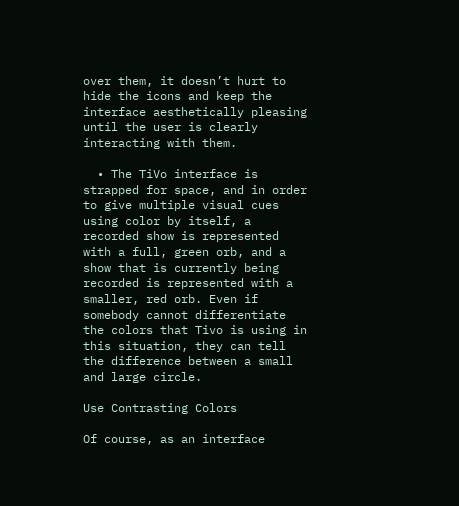over them, it doesn’t hurt to hide the icons and keep the interface aesthetically pleasing until the user is clearly interacting with them.

  • The TiVo interface is strapped for space, and in order to give multiple visual cues using color by itself, a recorded show is represented with a full, green orb, and a show that is currently being recorded is represented with a smaller, red orb. Even if somebody cannot differentiate the colors that Tivo is using in this situation, they can tell the difference between a small and large circle.

Use Contrasting Colors

Of course, as an interface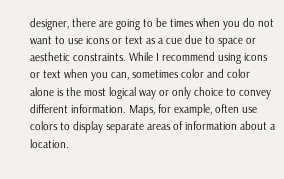designer, there are going to be times when you do not want to use icons or text as a cue due to space or aesthetic constraints. While I recommend using icons or text when you can, sometimes color and color alone is the most logical way or only choice to convey different information. Maps, for example, often use colors to display separate areas of information about a location.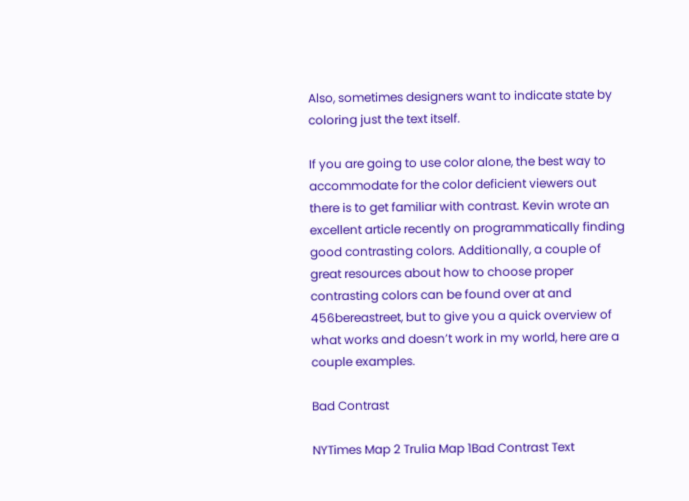Also, sometimes designers want to indicate state by coloring just the text itself.

If you are going to use color alone, the best way to accommodate for the color deficient viewers out there is to get familiar with contrast. Kevin wrote an excellent article recently on programmatically finding good contrasting colors. Additionally, a couple of great resources about how to choose proper contrasting colors can be found over at and 456bereastreet, but to give you a quick overview of what works and doesn’t work in my world, here are a couple examples.

Bad Contrast

NYTimes Map 2 Trulia Map 1Bad Contrast Text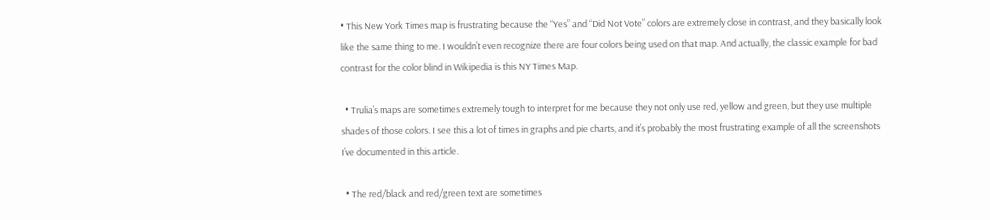• This New York Times map is frustrating because the “Yes” and “Did Not Vote” colors are extremely close in contrast, and they basically look like the same thing to me. I wouldn’t even recognize there are four colors being used on that map. And actually, the classic example for bad contrast for the color blind in Wikipedia is this NY Times Map.

  • Trulia’s maps are sometimes extremely tough to interpret for me because they not only use red, yellow and green, but they use multiple shades of those colors. I see this a lot of times in graphs and pie charts, and it’s probably the most frustrating example of all the screenshots I’ve documented in this article.

  • The red/black and red/green text are sometimes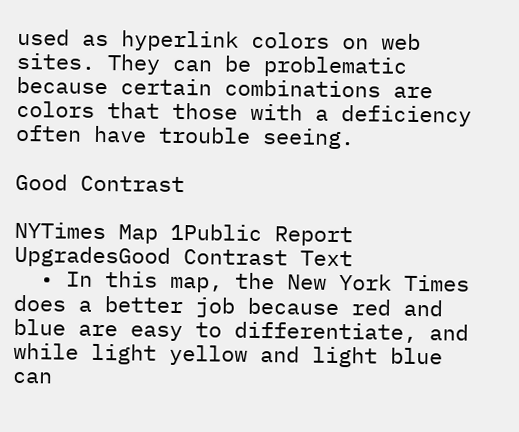used as hyperlink colors on web sites. They can be problematic because certain combinations are colors that those with a deficiency often have trouble seeing.

Good Contrast

NYTimes Map 1Public Report UpgradesGood Contrast Text
  • In this map, the New York Times does a better job because red and blue are easy to differentiate, and while light yellow and light blue can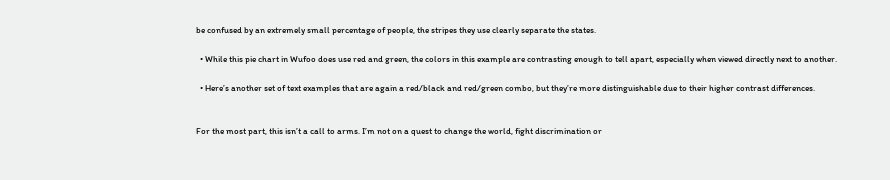be confused by an extremely small percentage of people, the stripes they use clearly separate the states.

  • While this pie chart in Wufoo does use red and green, the colors in this example are contrasting enough to tell apart, especially when viewed directly next to another.

  • Here’s another set of text examples that are again a red/black and red/green combo, but they’re more distinguishable due to their higher contrast differences.


For the most part, this isn’t a call to arms. I’m not on a quest to change the world, fight discrimination or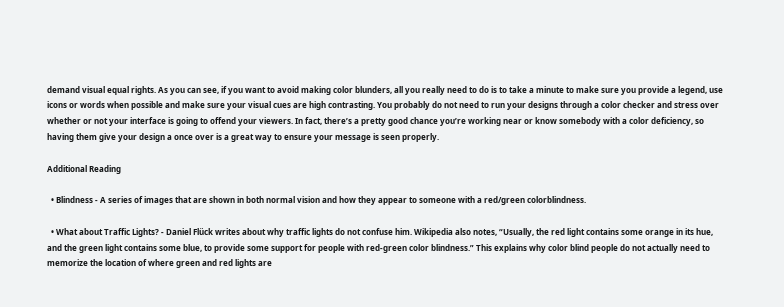demand visual equal rights. As you can see, if you want to avoid making color blunders, all you really need to do is to take a minute to make sure you provide a legend, use icons or words when possible and make sure your visual cues are high contrasting. You probably do not need to run your designs through a color checker and stress over whether or not your interface is going to offend your viewers. In fact, there’s a pretty good chance you’re working near or know somebody with a color deficiency, so having them give your design a once over is a great way to ensure your message is seen properly.

Additional Reading

  • Blindness - A series of images that are shown in both normal vision and how they appear to someone with a red/green colorblindness.

  • What about Traffic Lights? - Daniel Flück writes about why traffic lights do not confuse him. Wikipedia also notes, “Usually, the red light contains some orange in its hue, and the green light contains some blue, to provide some support for people with red-green color blindness.” This explains why color blind people do not actually need to memorize the location of where green and red lights are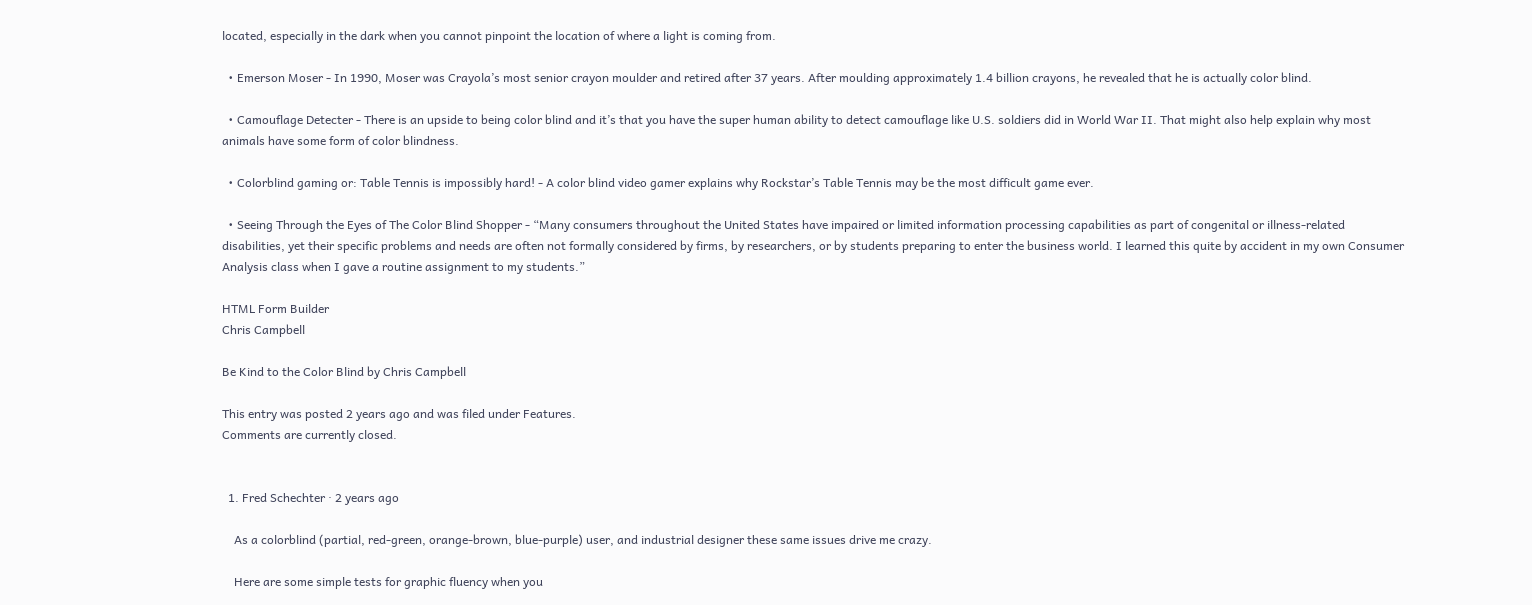located, especially in the dark when you cannot pinpoint the location of where a light is coming from.

  • Emerson Moser - In 1990, Moser was Crayola’s most senior crayon moulder and retired after 37 years. After moulding approximately 1.4 billion crayons, he revealed that he is actually color blind.

  • Camouflage Detecter - There is an upside to being color blind and it’s that you have the super human ability to detect camouflage like U.S. soldiers did in World War II. That might also help explain why most animals have some form of color blindness.

  • Colorblind gaming or: Table Tennis is impossibly hard! - A color blind video gamer explains why Rockstar’s Table Tennis may be the most difficult game ever.

  • Seeing Through the Eyes of The Color Blind Shopper - “Many consumers throughout the United States have impaired or limited information processing capabilities as part of congenital or illness-related disabilities, yet their specific problems and needs are often not formally considered by firms, by researchers, or by students preparing to enter the business world. I learned this quite by accident in my own Consumer Analysis class when I gave a routine assignment to my students.”

HTML Form Builder
Chris Campbell

Be Kind to the Color Blind by Chris Campbell

This entry was posted 2 years ago and was filed under Features.
Comments are currently closed.


  1. Fred Schechter · 2 years ago

    As a colorblind (partial, red-green, orange-brown, blue-purple) user, and industrial designer these same issues drive me crazy.

    Here are some simple tests for graphic fluency when you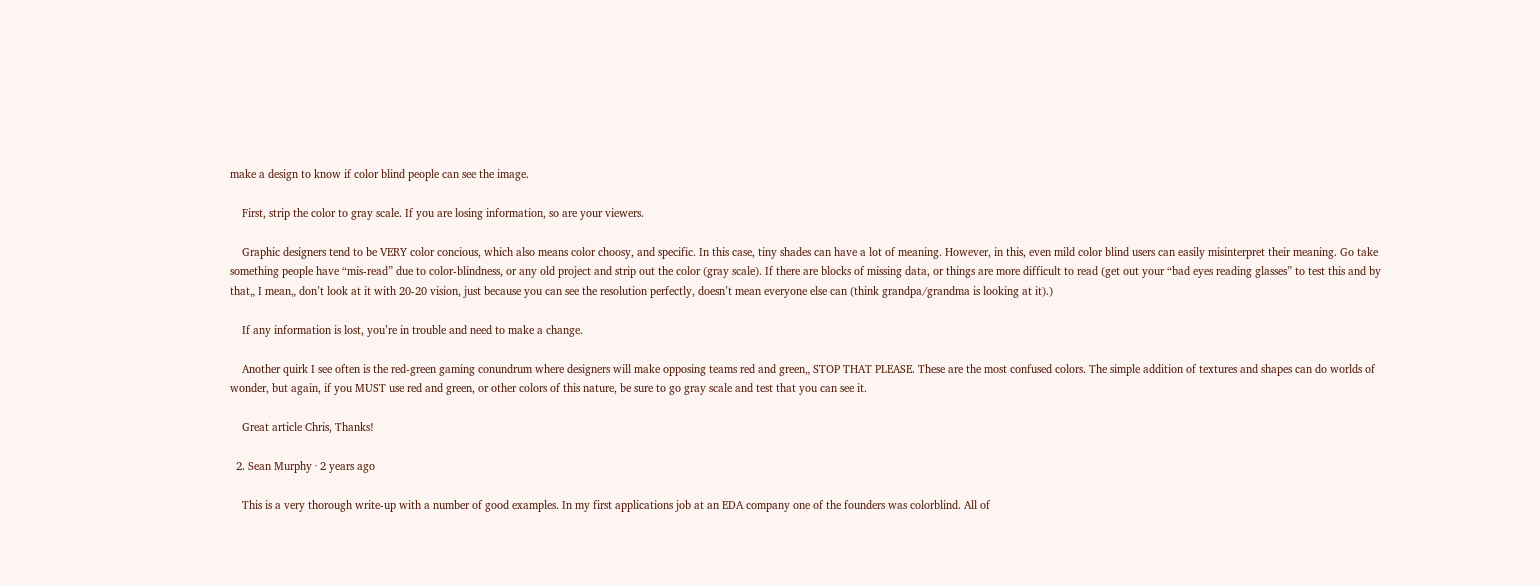make a design to know if color blind people can see the image.

    First, strip the color to gray scale. If you are losing information, so are your viewers.

    Graphic designers tend to be VERY color concious, which also means color choosy, and specific. In this case, tiny shades can have a lot of meaning. However, in this, even mild color blind users can easily misinterpret their meaning. Go take something people have “mis-read” due to color-blindness, or any old project and strip out the color (gray scale). If there are blocks of missing data, or things are more difficult to read (get out your “bad eyes reading glasses” to test this and by that„ I mean„ don’t look at it with 20-20 vision, just because you can see the resolution perfectly, doesn’t mean everyone else can (think grandpa/grandma is looking at it).)

    If any information is lost, you’re in trouble and need to make a change.

    Another quirk I see often is the red-green gaming conundrum where designers will make opposing teams red and green„ STOP THAT PLEASE. These are the most confused colors. The simple addition of textures and shapes can do worlds of wonder, but again, if you MUST use red and green, or other colors of this nature, be sure to go gray scale and test that you can see it.

    Great article Chris, Thanks!

  2. Sean Murphy · 2 years ago

    This is a very thorough write-up with a number of good examples. In my first applications job at an EDA company one of the founders was colorblind. All of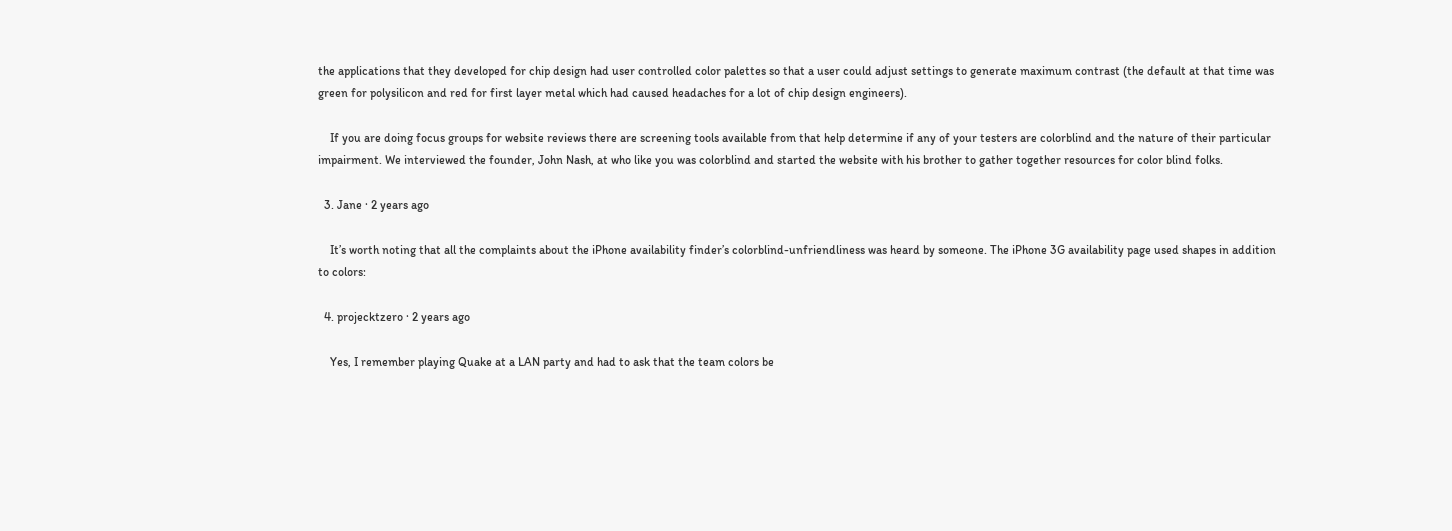the applications that they developed for chip design had user controlled color palettes so that a user could adjust settings to generate maximum contrast (the default at that time was green for polysilicon and red for first layer metal which had caused headaches for a lot of chip design engineers).

    If you are doing focus groups for website reviews there are screening tools available from that help determine if any of your testers are colorblind and the nature of their particular impairment. We interviewed the founder, John Nash, at who like you was colorblind and started the website with his brother to gather together resources for color blind folks.

  3. Jane · 2 years ago

    It’s worth noting that all the complaints about the iPhone availability finder’s colorblind-unfriendliness was heard by someone. The iPhone 3G availability page used shapes in addition to colors:

  4. projecktzero · 2 years ago

    Yes, I remember playing Quake at a LAN party and had to ask that the team colors be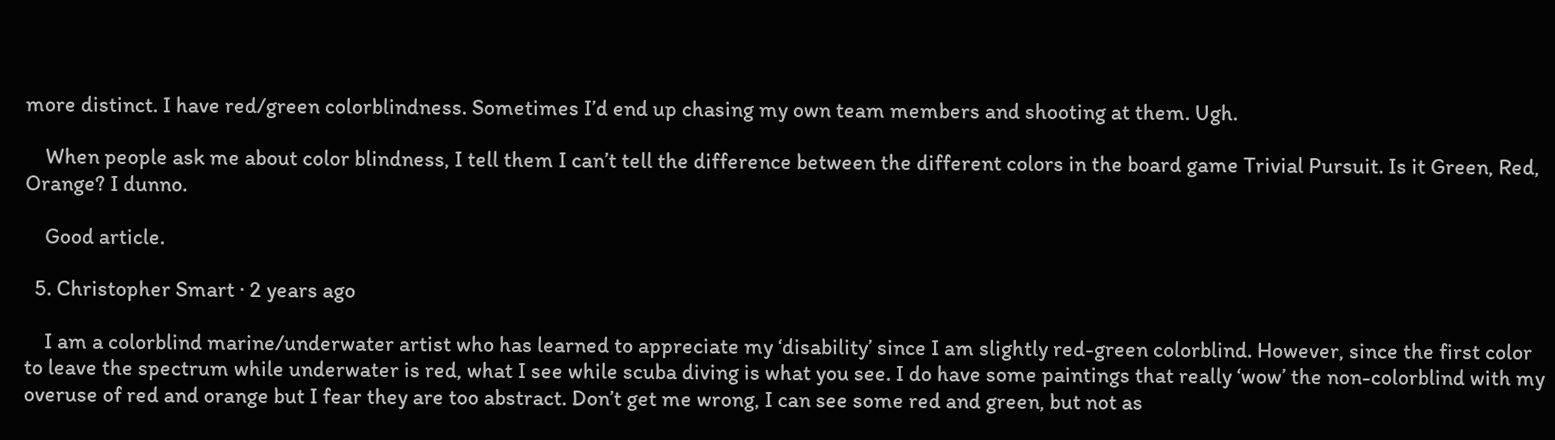more distinct. I have red/green colorblindness. Sometimes I’d end up chasing my own team members and shooting at them. Ugh.

    When people ask me about color blindness, I tell them I can’t tell the difference between the different colors in the board game Trivial Pursuit. Is it Green, Red, Orange? I dunno.

    Good article.

  5. Christopher Smart · 2 years ago

    I am a colorblind marine/underwater artist who has learned to appreciate my ‘disability’ since I am slightly red-green colorblind. However, since the first color to leave the spectrum while underwater is red, what I see while scuba diving is what you see. I do have some paintings that really ‘wow’ the non-colorblind with my overuse of red and orange but I fear they are too abstract. Don’t get me wrong, I can see some red and green, but not as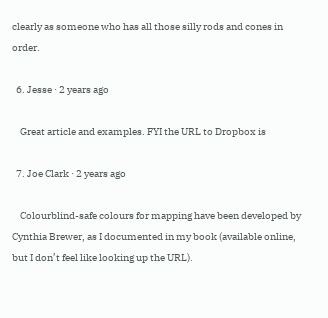clearly as someone who has all those silly rods and cones in order.

  6. Jesse · 2 years ago

    Great article and examples. FYI the URL to Dropbox is

  7. Joe Clark · 2 years ago

    Colourblind-safe colours for mapping have been developed by Cynthia Brewer, as I documented in my book (available online, but I don’t feel like looking up the URL).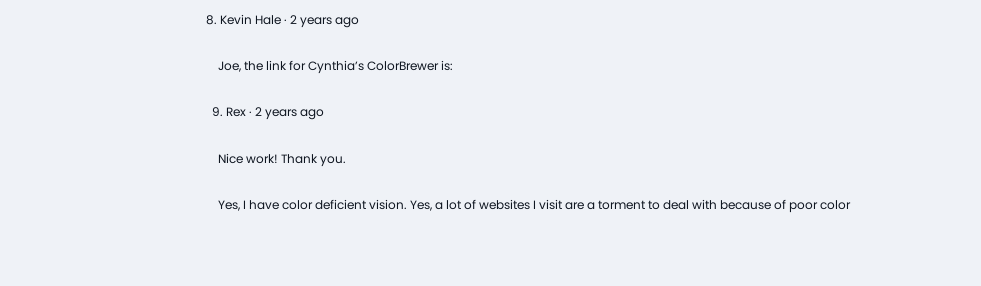8. Kevin Hale · 2 years ago

    Joe, the link for Cynthia’s ColorBrewer is:

  9. Rex · 2 years ago

    Nice work! Thank you.

    Yes, I have color deficient vision. Yes, a lot of websites I visit are a torment to deal with because of poor color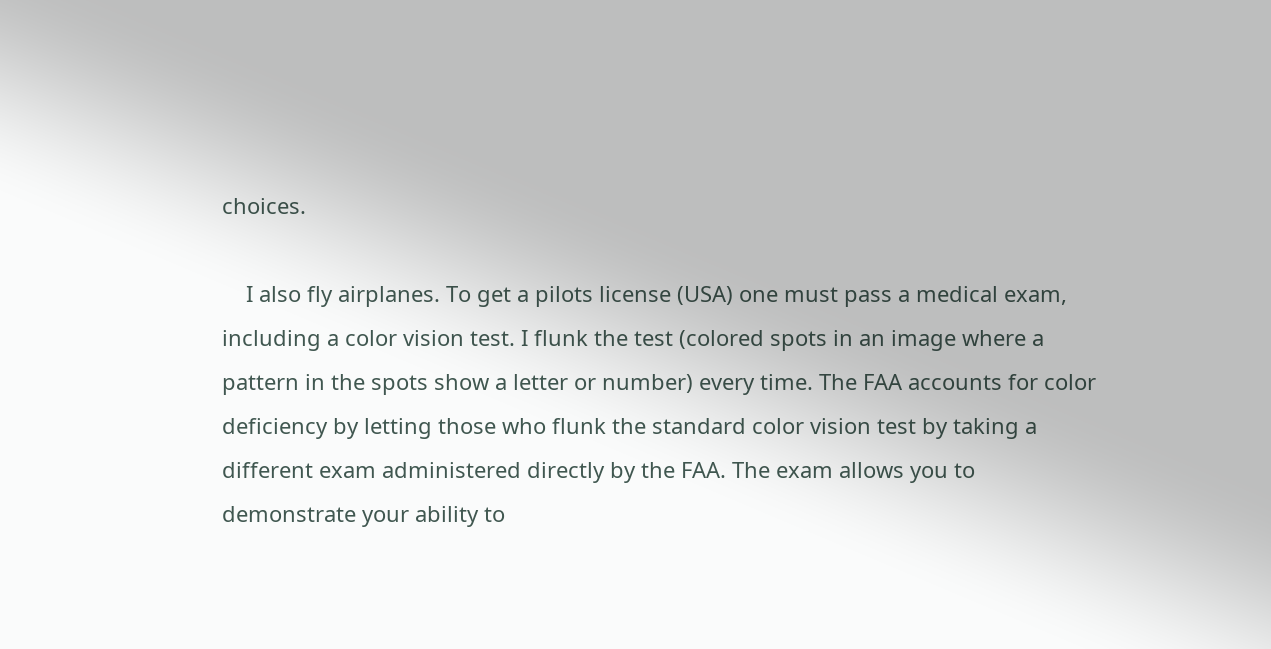choices.

    I also fly airplanes. To get a pilots license (USA) one must pass a medical exam, including a color vision test. I flunk the test (colored spots in an image where a pattern in the spots show a letter or number) every time. The FAA accounts for color deficiency by letting those who flunk the standard color vision test by taking a different exam administered directly by the FAA. The exam allows you to demonstrate your ability to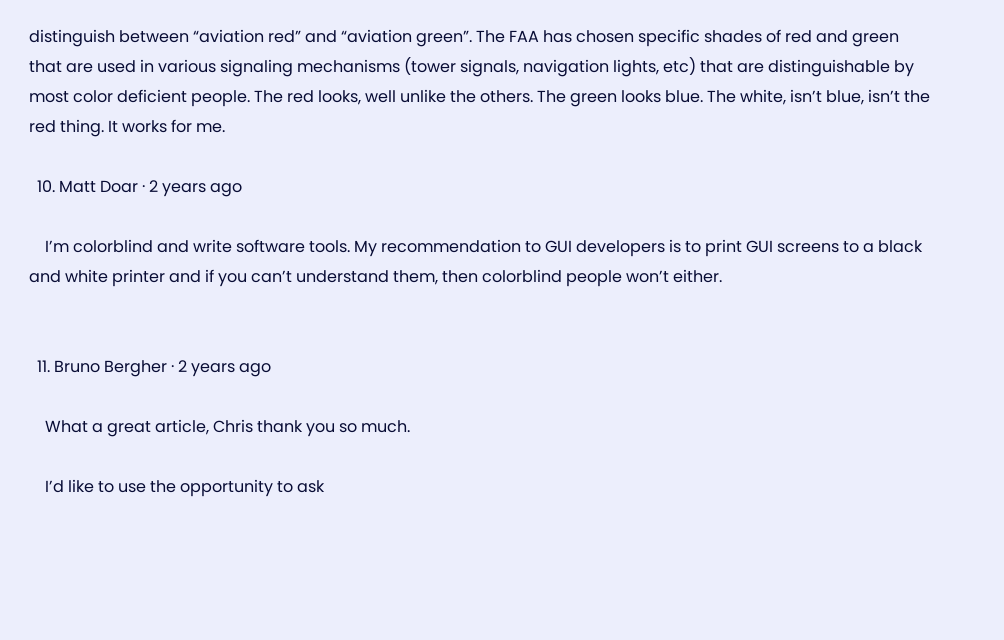distinguish between “aviation red” and “aviation green”. The FAA has chosen specific shades of red and green that are used in various signaling mechanisms (tower signals, navigation lights, etc) that are distinguishable by most color deficient people. The red looks, well unlike the others. The green looks blue. The white, isn’t blue, isn’t the red thing. It works for me.

  10. Matt Doar · 2 years ago

    I’m colorblind and write software tools. My recommendation to GUI developers is to print GUI screens to a black and white printer and if you can’t understand them, then colorblind people won’t either.


  11. Bruno Bergher · 2 years ago

    What a great article, Chris thank you so much.

    I’d like to use the opportunity to ask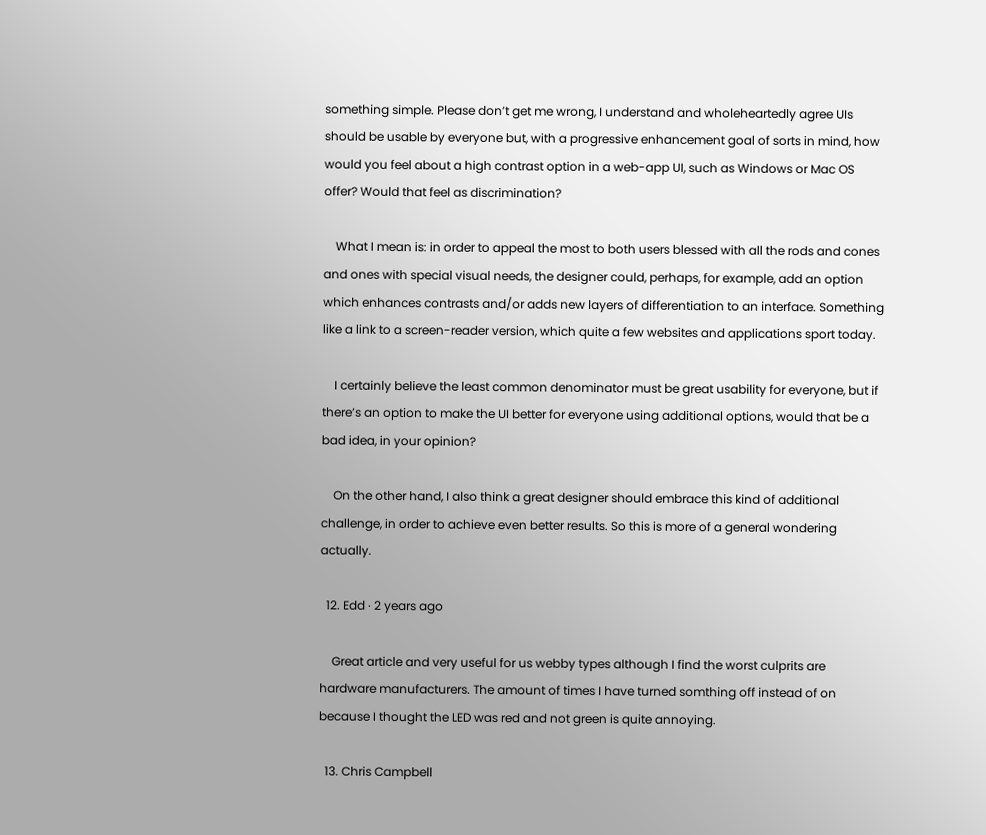something simple. Please don’t get me wrong, I understand and wholeheartedly agree UIs should be usable by everyone but, with a progressive enhancement goal of sorts in mind, how would you feel about a high contrast option in a web-app UI, such as Windows or Mac OS offer? Would that feel as discrimination?

    What I mean is: in order to appeal the most to both users blessed with all the rods and cones and ones with special visual needs, the designer could, perhaps, for example, add an option which enhances contrasts and/or adds new layers of differentiation to an interface. Something like a link to a screen-reader version, which quite a few websites and applications sport today.

    I certainly believe the least common denominator must be great usability for everyone, but if there’s an option to make the UI better for everyone using additional options, would that be a bad idea, in your opinion?

    On the other hand, I also think a great designer should embrace this kind of additional challenge, in order to achieve even better results. So this is more of a general wondering actually.

  12. Edd · 2 years ago

    Great article and very useful for us webby types although I find the worst culprits are hardware manufacturers. The amount of times I have turned somthing off instead of on because I thought the LED was red and not green is quite annoying.

  13. Chris Campbell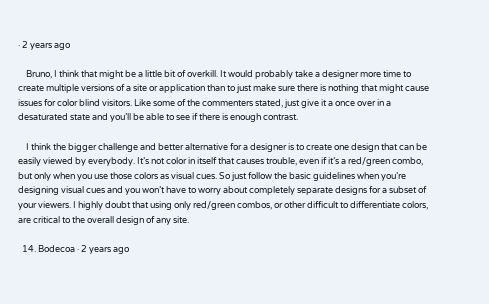· 2 years ago

    Bruno, I think that might be a little bit of overkill. It would probably take a designer more time to create multiple versions of a site or application than to just make sure there is nothing that might cause issues for color blind visitors. Like some of the commenters stated, just give it a once over in a desaturated state and you’ll be able to see if there is enough contrast.

    I think the bigger challenge and better alternative for a designer is to create one design that can be easily viewed by everybody. It’s not color in itself that causes trouble, even if it’s a red/green combo, but only when you use those colors as visual cues. So just follow the basic guidelines when you’re designing visual cues and you won’t have to worry about completely separate designs for a subset of your viewers. I highly doubt that using only red/green combos, or other difficult to differentiate colors, are critical to the overall design of any site.

  14. Bodecoa · 2 years ago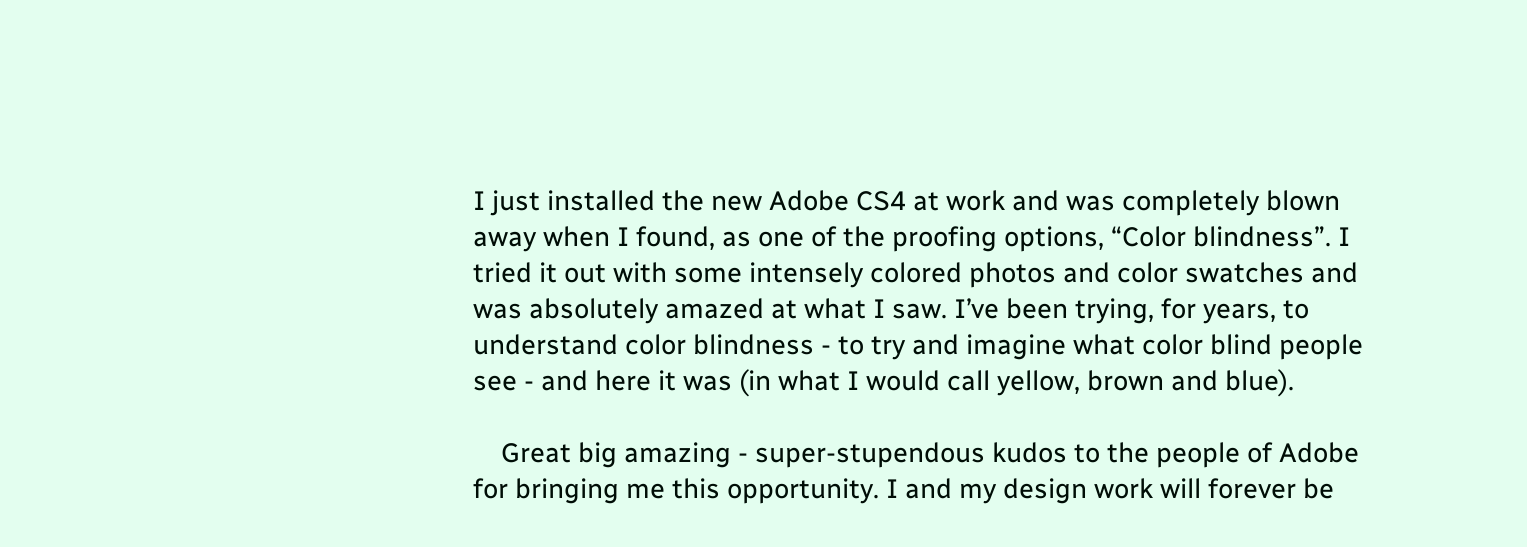I just installed the new Adobe CS4 at work and was completely blown away when I found, as one of the proofing options, “Color blindness”. I tried it out with some intensely colored photos and color swatches and was absolutely amazed at what I saw. I’ve been trying, for years, to understand color blindness - to try and imagine what color blind people see - and here it was (in what I would call yellow, brown and blue).

    Great big amazing - super-stupendous kudos to the people of Adobe for bringing me this opportunity. I and my design work will forever be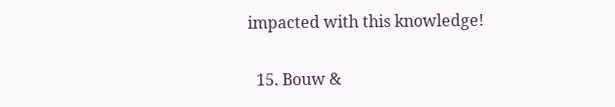impacted with this knowledge!

  15. Bouw &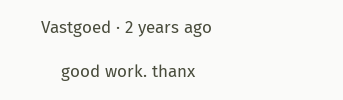Vastgoed · 2 years ago

    good work. thanx